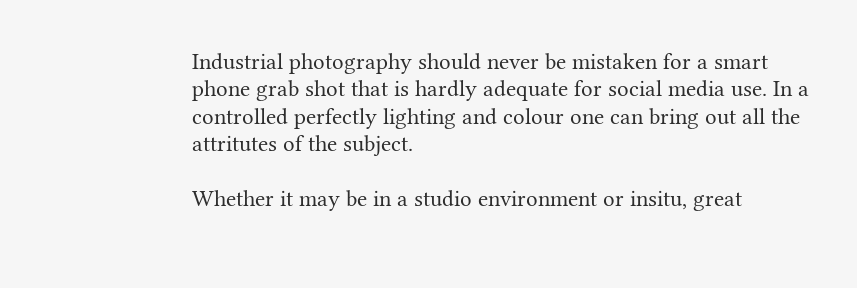Industrial photography should never be mistaken for a smart phone grab shot that is hardly adequate for social media use. In a controlled perfectly lighting and colour one can bring out all the attritutes of the subject.

Whether it may be in a studio environment or insitu, great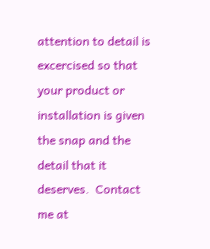attention to detail is excercised so that your product or installation is given the snap and the detail that it deserves.  Contact me at